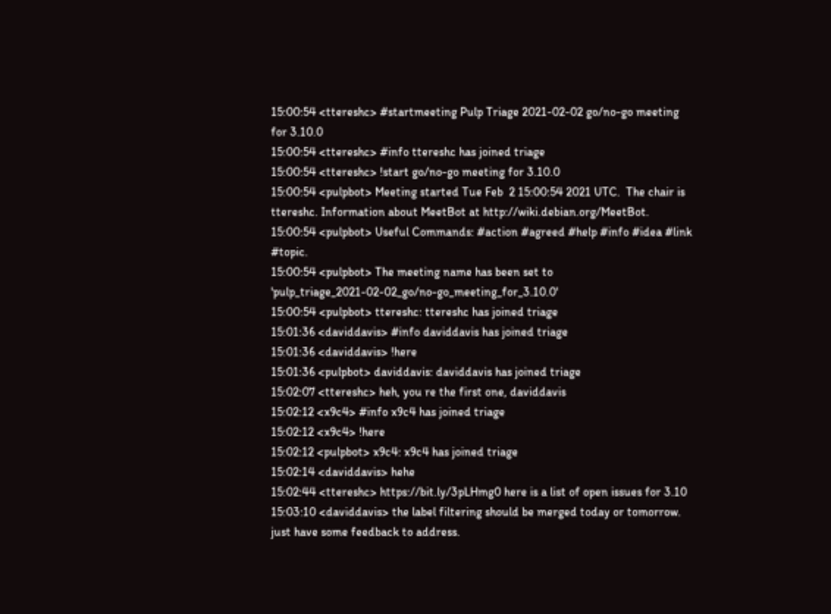15:00:54 <ttereshc> #startmeeting Pulp Triage 2021-02-02 go/no-go meeting for 3.10.0
15:00:54 <ttereshc> #info ttereshc has joined triage
15:00:54 <ttereshc> !start go/no-go meeting for 3.10.0
15:00:54 <pulpbot> Meeting started Tue Feb  2 15:00:54 2021 UTC.  The chair is ttereshc. Information about MeetBot at http://wiki.debian.org/MeetBot.
15:00:54 <pulpbot> Useful Commands: #action #agreed #help #info #idea #link #topic.
15:00:54 <pulpbot> The meeting name has been set to 'pulp_triage_2021-02-02_go/no-go_meeting_for_3.10.0'
15:00:54 <pulpbot> ttereshc: ttereshc has joined triage
15:01:36 <daviddavis> #info daviddavis has joined triage
15:01:36 <daviddavis> !here
15:01:36 <pulpbot> daviddavis: daviddavis has joined triage
15:02:07 <ttereshc> heh, you re the first one, daviddavis
15:02:12 <x9c4> #info x9c4 has joined triage
15:02:12 <x9c4> !here
15:02:12 <pulpbot> x9c4: x9c4 has joined triage
15:02:14 <daviddavis> hehe
15:02:44 <ttereshc> https://bit.ly/3pLHmg0 here is a list of open issues for 3.10
15:03:10 <daviddavis> the label filtering should be merged today or tomorrow. just have some feedback to address.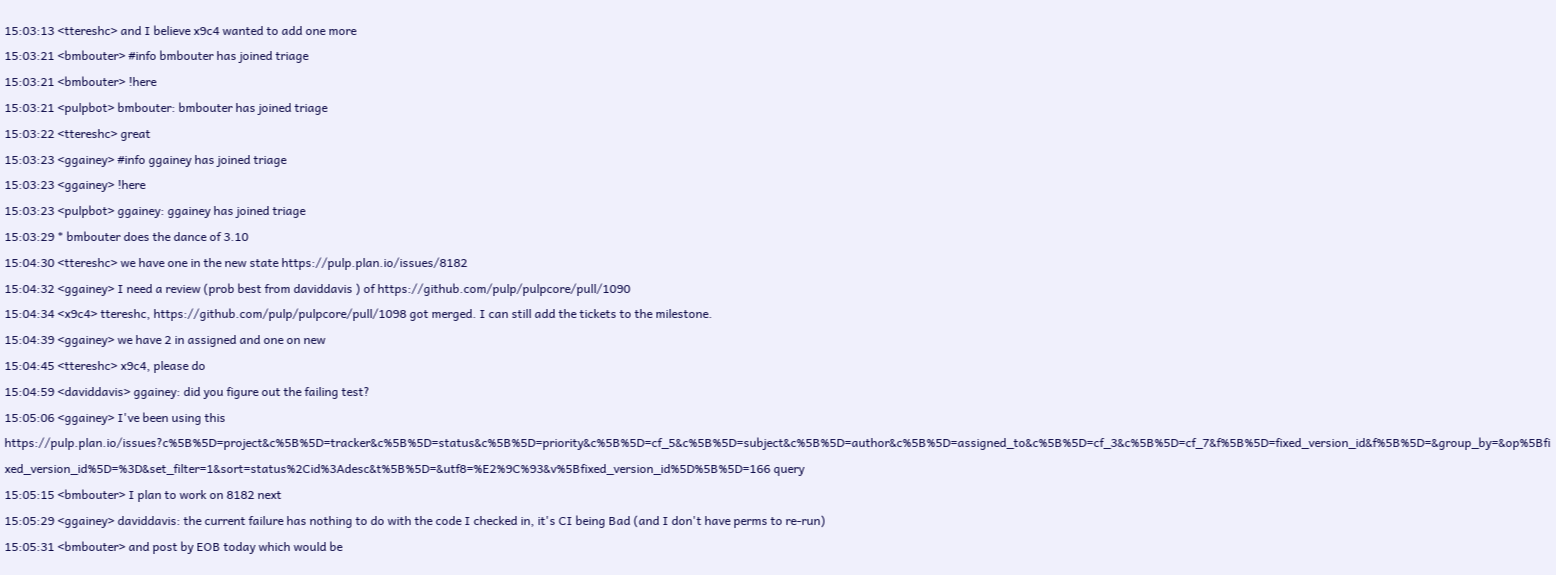15:03:13 <ttereshc> and I believe x9c4 wanted to add one more
15:03:21 <bmbouter> #info bmbouter has joined triage
15:03:21 <bmbouter> !here
15:03:21 <pulpbot> bmbouter: bmbouter has joined triage
15:03:22 <ttereshc> great
15:03:23 <ggainey> #info ggainey has joined triage
15:03:23 <ggainey> !here
15:03:23 <pulpbot> ggainey: ggainey has joined triage
15:03:29 * bmbouter does the dance of 3.10
15:04:30 <ttereshc> we have one in the new state https://pulp.plan.io/issues/8182
15:04:32 <ggainey> I need a review (prob best from daviddavis ) of https://github.com/pulp/pulpcore/pull/1090
15:04:34 <x9c4> ttereshc, https://github.com/pulp/pulpcore/pull/1098 got merged. I can still add the tickets to the milestone.
15:04:39 <ggainey> we have 2 in assigned and one on new
15:04:45 <ttereshc> x9c4, please do
15:04:59 <daviddavis> ggainey: did you figure out the failing test?
15:05:06 <ggainey> I've been using this https://pulp.plan.io/issues?c%5B%5D=project&c%5B%5D=tracker&c%5B%5D=status&c%5B%5D=priority&c%5B%5D=cf_5&c%5B%5D=subject&c%5B%5D=author&c%5B%5D=assigned_to&c%5B%5D=cf_3&c%5B%5D=cf_7&f%5B%5D=fixed_version_id&f%5B%5D=&group_by=&op%5Bfixed_version_id%5D=%3D&set_filter=1&sort=status%2Cid%3Adesc&t%5B%5D=&utf8=%E2%9C%93&v%5Bfixed_version_id%5D%5B%5D=166 query
15:05:15 <bmbouter> I plan to work on 8182 next
15:05:29 <ggainey> daviddavis: the current failure has nothing to do with the code I checked in, it's CI being Bad (and I don't have perms to re-run)
15:05:31 <bmbouter> and post by EOB today which would be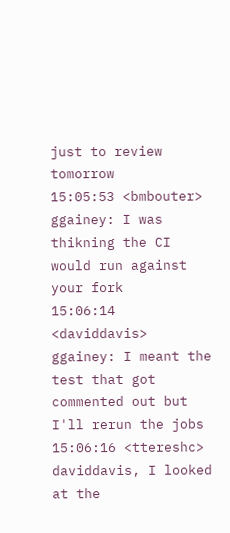just to review tomorrow
15:05:53 <bmbouter> ggainey: I was thikning the CI would run against your fork
15:06:14 <daviddavis> ggainey: I meant the test that got commented out but I'll rerun the jobs
15:06:16 <ttereshc> daviddavis, I looked at the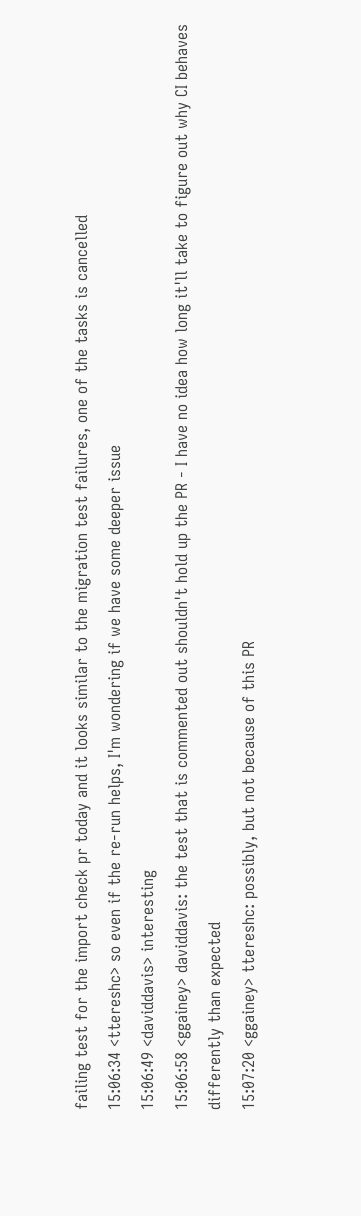failing test for the import check pr today and it looks similar to the migration test failures, one of the tasks is cancelled
15:06:34 <ttereshc> so even if the re-run helps, I'm wondering if we have some deeper issue
15:06:49 <daviddavis> interesting
15:06:58 <ggainey> daviddavis: the test that is commented out shouldn't hold up the PR - I have no idea how long it'll take to figure out why CI behaves differently than expected
15:07:20 <ggainey> ttereshc: possibly, but not because of this PR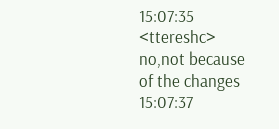15:07:35 <ttereshc> no,not because of the changes
15:07:37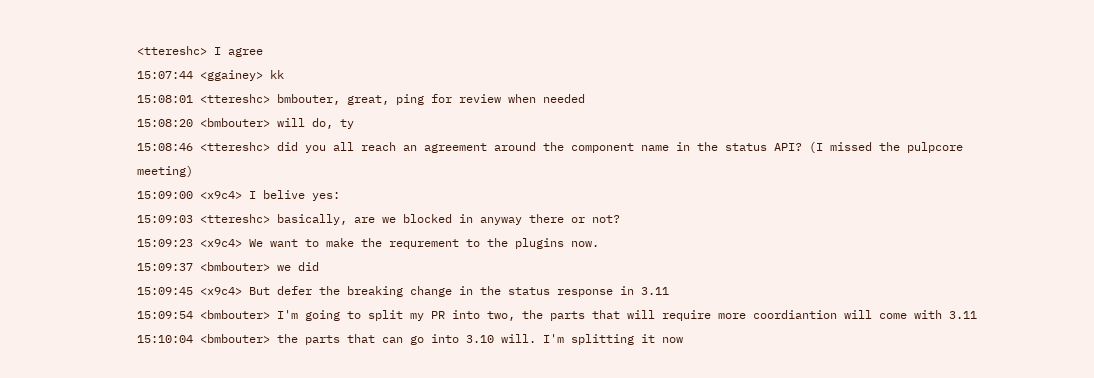<ttereshc> I agree
15:07:44 <ggainey> kk
15:08:01 <ttereshc> bmbouter, great, ping for review when needed
15:08:20 <bmbouter> will do, ty
15:08:46 <ttereshc> did you all reach an agreement around the component name in the status API? (I missed the pulpcore meeting)
15:09:00 <x9c4> I belive yes:
15:09:03 <ttereshc> basically, are we blocked in anyway there or not?
15:09:23 <x9c4> We want to make the requrement to the plugins now.
15:09:37 <bmbouter> we did
15:09:45 <x9c4> But defer the breaking change in the status response in 3.11
15:09:54 <bmbouter> I'm going to split my PR into two, the parts that will require more coordiantion will come with 3.11
15:10:04 <bmbouter> the parts that can go into 3.10 will. I'm splitting it now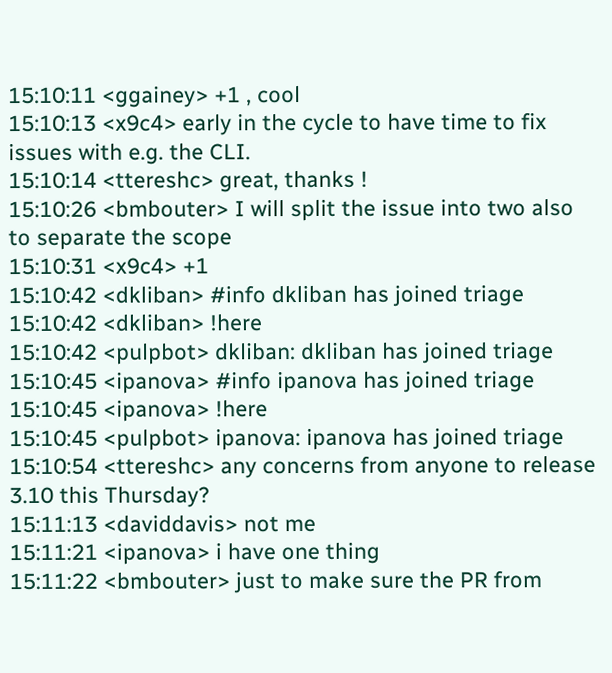15:10:11 <ggainey> +1 , cool
15:10:13 <x9c4> early in the cycle to have time to fix issues with e.g. the CLI.
15:10:14 <ttereshc> great, thanks !
15:10:26 <bmbouter> I will split the issue into two also to separate the scope
15:10:31 <x9c4> +1
15:10:42 <dkliban> #info dkliban has joined triage
15:10:42 <dkliban> !here
15:10:42 <pulpbot> dkliban: dkliban has joined triage
15:10:45 <ipanova> #info ipanova has joined triage
15:10:45 <ipanova> !here
15:10:45 <pulpbot> ipanova: ipanova has joined triage
15:10:54 <ttereshc> any concerns from anyone to release 3.10 this Thursday?
15:11:13 <daviddavis> not me
15:11:21 <ipanova> i have one thing
15:11:22 <bmbouter> just to make sure the PR from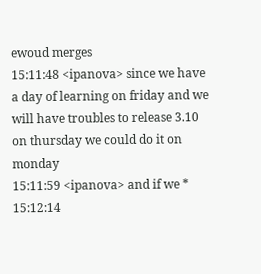ewoud merges
15:11:48 <ipanova> since we have a day of learning on friday and we will have troubles to release 3.10 on thursday we could do it on monday
15:11:59 <ipanova> and if we *
15:12:14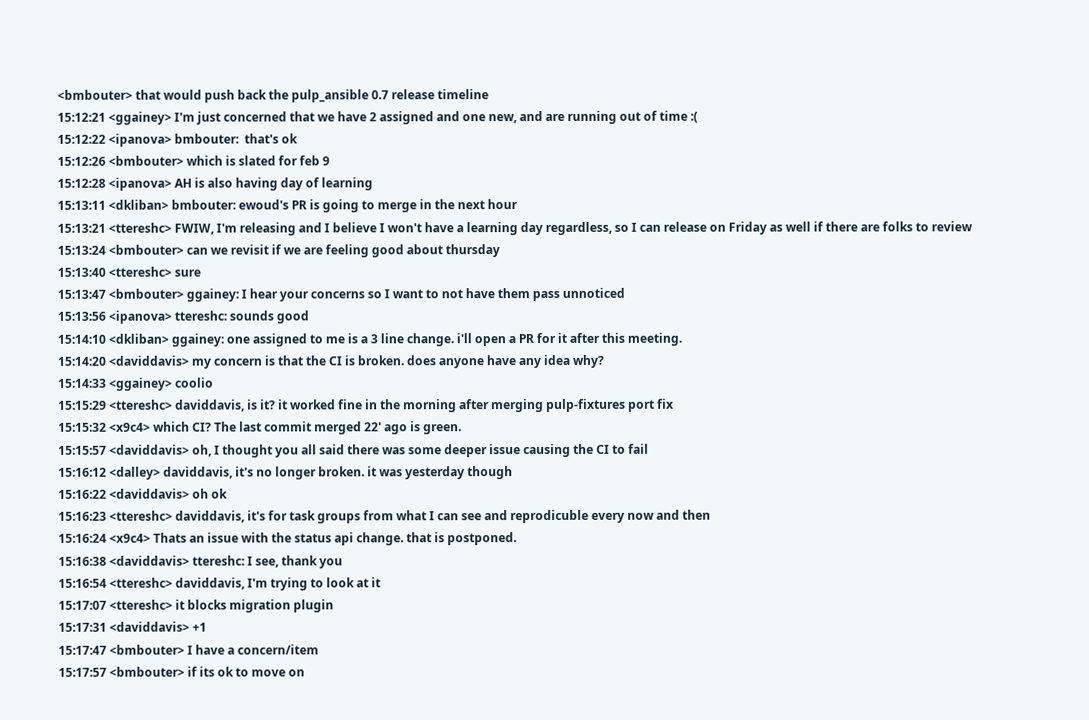<bmbouter> that would push back the pulp_ansible 0.7 release timeline
15:12:21 <ggainey> I'm just concerned that we have 2 assigned and one new, and are running out of time :(
15:12:22 <ipanova> bmbouter:  that's ok
15:12:26 <bmbouter> which is slated for feb 9
15:12:28 <ipanova> AH is also having day of learning
15:13:11 <dkliban> bmbouter: ewoud's PR is going to merge in the next hour
15:13:21 <ttereshc> FWIW, I'm releasing and I believe I won't have a learning day regardless, so I can release on Friday as well if there are folks to review
15:13:24 <bmbouter> can we revisit if we are feeling good about thursday
15:13:40 <ttereshc> sure
15:13:47 <bmbouter> ggainey: I hear your concerns so I want to not have them pass unnoticed
15:13:56 <ipanova> ttereshc: sounds good
15:14:10 <dkliban> ggainey: one assigned to me is a 3 line change. i'll open a PR for it after this meeting.
15:14:20 <daviddavis> my concern is that the CI is broken. does anyone have any idea why?
15:14:33 <ggainey> coolio
15:15:29 <ttereshc> daviddavis, is it? it worked fine in the morning after merging pulp-fixtures port fix
15:15:32 <x9c4> which CI? The last commit merged 22' ago is green.
15:15:57 <daviddavis> oh, I thought you all said there was some deeper issue causing the CI to fail
15:16:12 <dalley> daviddavis, it's no longer broken. it was yesterday though
15:16:22 <daviddavis> oh ok
15:16:23 <ttereshc> daviddavis, it's for task groups from what I can see and reprodicuble every now and then
15:16:24 <x9c4> Thats an issue with the status api change. that is postponed.
15:16:38 <daviddavis> ttereshc: I see, thank you
15:16:54 <ttereshc> daviddavis, I'm trying to look at it
15:17:07 <ttereshc> it blocks migration plugin
15:17:31 <daviddavis> +1
15:17:47 <bmbouter> I have a concern/item
15:17:57 <bmbouter> if its ok to move on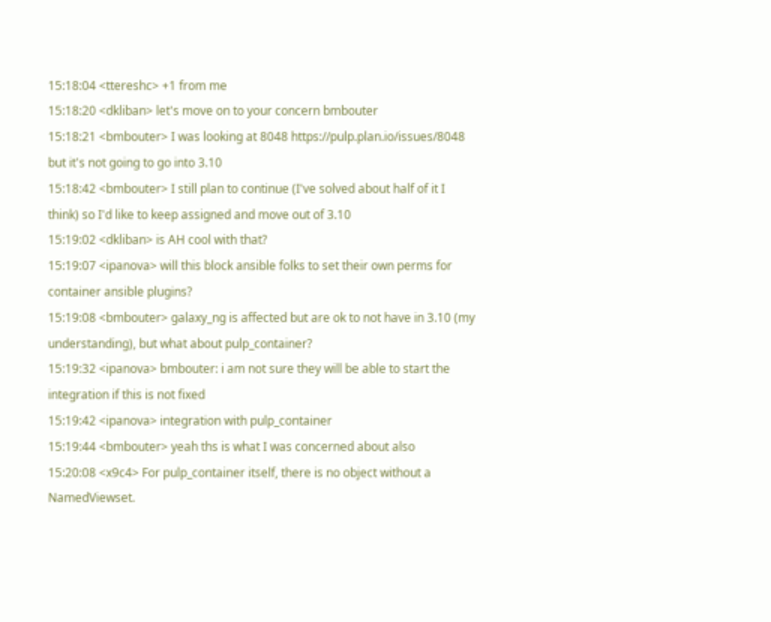15:18:04 <ttereshc> +1 from me
15:18:20 <dkliban> let's move on to your concern bmbouter
15:18:21 <bmbouter> I was looking at 8048 https://pulp.plan.io/issues/8048 but it's not going to go into 3.10
15:18:42 <bmbouter> I still plan to continue (I've solved about half of it I think) so I'd like to keep assigned and move out of 3.10
15:19:02 <dkliban> is AH cool with that?
15:19:07 <ipanova> will this block ansible folks to set their own perms for container ansible plugins?
15:19:08 <bmbouter> galaxy_ng is affected but are ok to not have in 3.10 (my understanding), but what about pulp_container?
15:19:32 <ipanova> bmbouter: i am not sure they will be able to start the integration if this is not fixed
15:19:42 <ipanova> integration with pulp_container
15:19:44 <bmbouter> yeah ths is what I was concerned about also
15:20:08 <x9c4> For pulp_container itself, there is no object without a NamedViewset.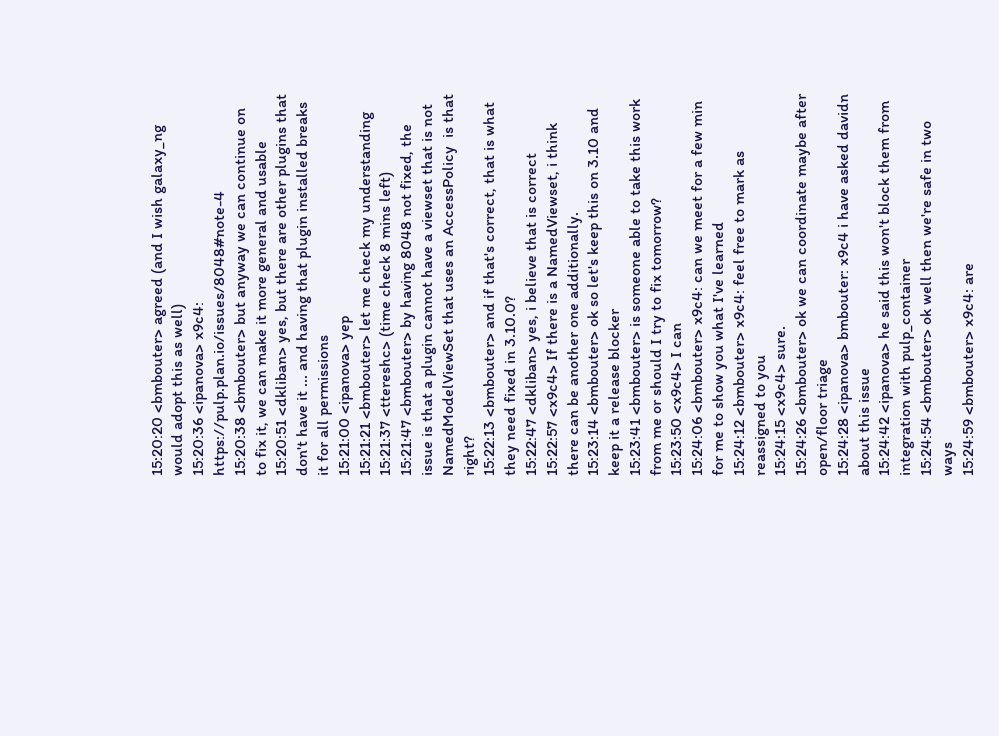15:20:20 <bmbouter> agreed (and I wish galaxy_ng would adopt this as well)
15:20:36 <ipanova> x9c4: https://pulp.plan.io/issues/8048#note-4
15:20:38 <bmbouter> but anyway we can continue on to fix it, we can make it more general and usable
15:20:51 <dkliban> yes, but there are other plugins that don't have it ... and having that plugin installed breaks it for all permissions
15:21:00 <ipanova> yep
15:21:21 <bmbouter> let me check my understanding
15:21:37 <ttereshc> (time check 8 mins left)
15:21:47 <bmbouter> by having 8048 not fixed, the issue is that a plugin cannot have a viewset that is not NamedModelViewSet that uses an AccessPolicy  is that right?
15:22:13 <bmbouter> and if that's correct, that is what they need fixed in 3.10.0?
15:22:47 <dkliban> yes, i believe that is correct
15:22:57 <x9c4> If there is a NamedViewset, i think there can be another one additionally.
15:23:14 <bmbouter> ok so let's keep this on 3.10 and keep it a release blocker
15:23:41 <bmbouter> is someone able to take this work from me or should I try to fix tomorrow?
15:23:50 <x9c4> I can
15:24:06 <bmbouter> x9c4: can we meet for a few min for me to show you what I've learned
15:24:12 <bmbouter> x9c4: feel free to mark as reassigned to you
15:24:15 <x9c4> sure.
15:24:26 <bmbouter> ok we can coordinate maybe after open/floor triage
15:24:28 <ipanova> bmbouter: x9c4 i have asked davidn about this issue
15:24:42 <ipanova> he said this won't block them from integration with pulp_container
15:24:54 <bmbouter> ok well then we're safe in two ways
15:24:59 <bmbouter> x9c4: are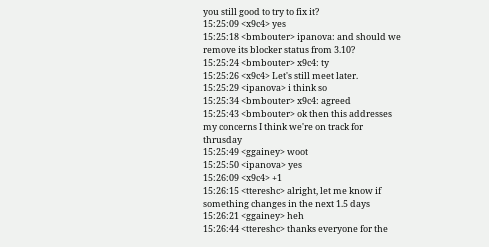you still good to try to fix it?
15:25:09 <x9c4> yes
15:25:18 <bmbouter> ipanova: and should we remove its blocker status from 3.10?
15:25:24 <bmbouter> x9c4: ty
15:25:26 <x9c4> Let's still meet later.
15:25:29 <ipanova> i think so
15:25:34 <bmbouter> x9c4: agreed
15:25:43 <bmbouter> ok then this addresses my concerns I think we're on track for thrusday
15:25:49 <ggainey> woot
15:25:50 <ipanova> yes
15:26:09 <x9c4> +1
15:26:15 <ttereshc> alright, let me know if something changes in the next 1.5 days
15:26:21 <ggainey> heh
15:26:44 <ttereshc> thanks everyone for the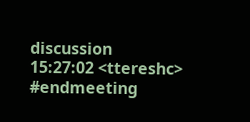discussion
15:27:02 <ttereshc> #endmeeting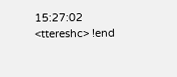15:27:02 <ttereshc> !end